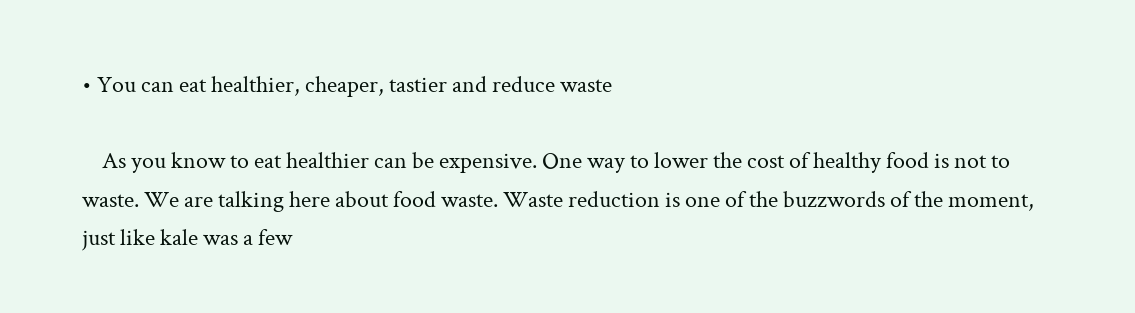• You can eat healthier, cheaper, tastier and reduce waste

    As you know to eat healthier can be expensive. One way to lower the cost of healthy food is not to waste. We are talking here about food waste. Waste reduction is one of the buzzwords of the moment, just like kale was a few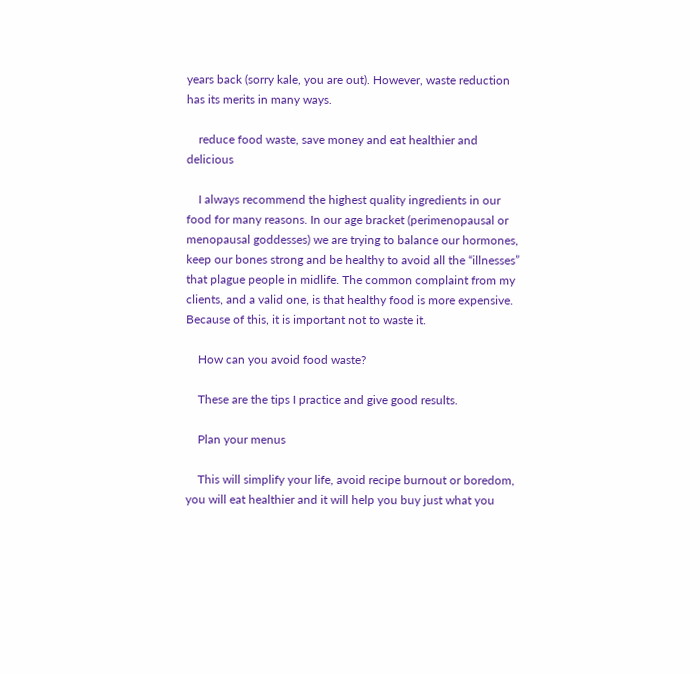years back (sorry kale, you are out). However, waste reduction has its merits in many ways.

    reduce food waste, save money and eat healthier and delicious

    I always recommend the highest quality ingredients in our food for many reasons. In our age bracket (perimenopausal or menopausal goddesses) we are trying to balance our hormones, keep our bones strong and be healthy to avoid all the “illnesses” that plague people in midlife. The common complaint from my clients, and a valid one, is that healthy food is more expensive. Because of this, it is important not to waste it.

    How can you avoid food waste?

    These are the tips I practice and give good results.

    Plan your menus

    This will simplify your life, avoid recipe burnout or boredom, you will eat healthier and it will help you buy just what you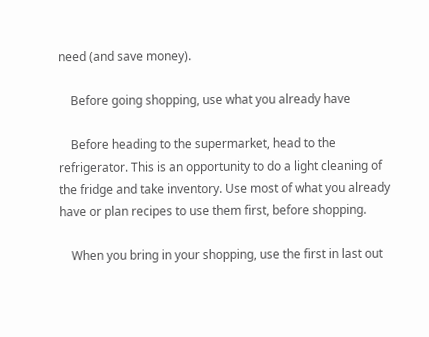need (and save money).

    Before going shopping, use what you already have

    Before heading to the supermarket, head to the refrigerator. This is an opportunity to do a light cleaning of the fridge and take inventory. Use most of what you already have or plan recipes to use them first, before shopping.

    When you bring in your shopping, use the first in last out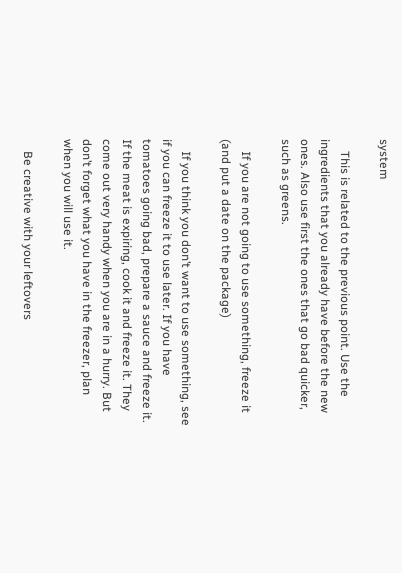system

    This is related to the previous point. Use the ingredients that you already have before the new ones. Also use first the ones that go bad quicker, such as greens.

    If you are not going to use something, freeze it (and put a date on the package)

    If you think you don’t want to use something, see if you can freeze it to use later. If you have tomatoes going bad, prepare a sauce and freeze it. If the meat is expiring, cook it and freeze it. They come out very handy when you are in a hurry. But don’t forget what you have in the freezer, plan when you will use it.

    Be creative with your leftovers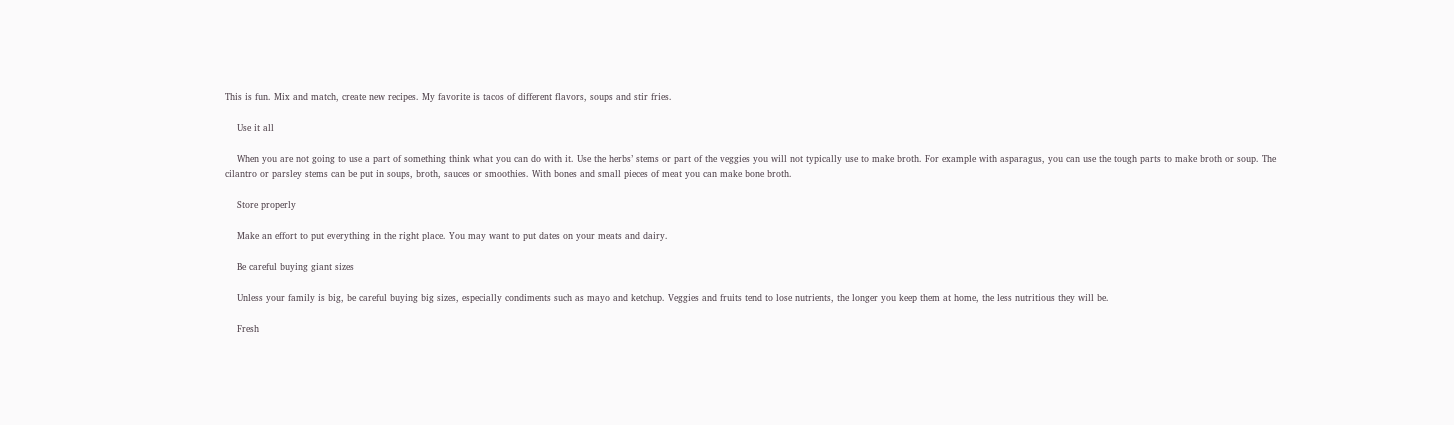This is fun. Mix and match, create new recipes. My favorite is tacos of different flavors, soups and stir fries.

    Use it all

    When you are not going to use a part of something think what you can do with it. Use the herbs’ stems or part of the veggies you will not typically use to make broth. For example with asparagus, you can use the tough parts to make broth or soup. The cilantro or parsley stems can be put in soups, broth, sauces or smoothies. With bones and small pieces of meat you can make bone broth.

    Store properly

    Make an effort to put everything in the right place. You may want to put dates on your meats and dairy.

    Be careful buying giant sizes

    Unless your family is big, be careful buying big sizes, especially condiments such as mayo and ketchup. Veggies and fruits tend to lose nutrients, the longer you keep them at home, the less nutritious they will be.

    Fresh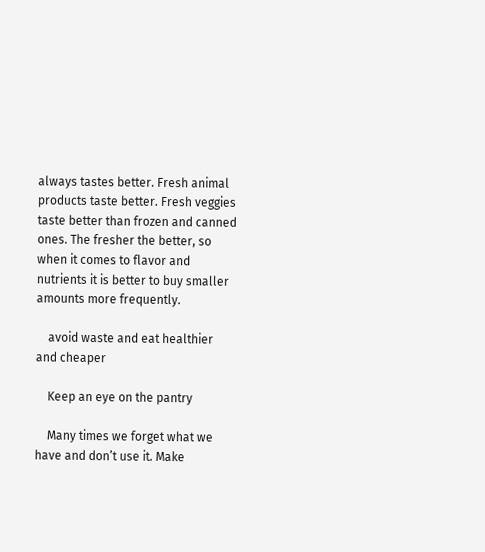always tastes better. Fresh animal products taste better. Fresh veggies taste better than frozen and canned ones. The fresher the better, so when it comes to flavor and nutrients it is better to buy smaller amounts more frequently.

    avoid waste and eat healthier and cheaper

    Keep an eye on the pantry

    Many times we forget what we have and don’t use it. Make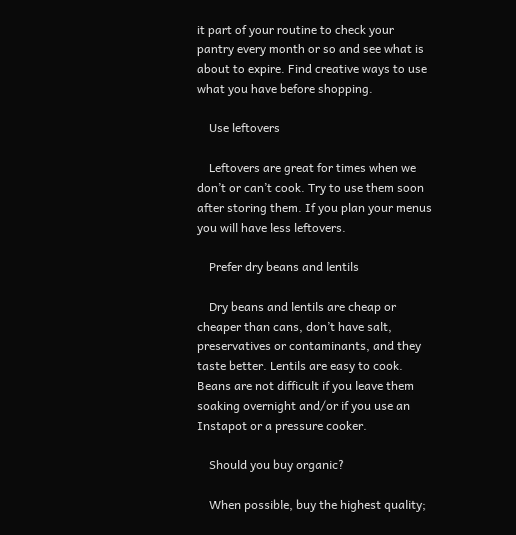it part of your routine to check your pantry every month or so and see what is about to expire. Find creative ways to use what you have before shopping.

    Use leftovers

    Leftovers are great for times when we don’t or can’t cook. Try to use them soon after storing them. If you plan your menus you will have less leftovers.

    Prefer dry beans and lentils

    Dry beans and lentils are cheap or cheaper than cans, don’t have salt, preservatives or contaminants, and they taste better. Lentils are easy to cook. Beans are not difficult if you leave them soaking overnight and/or if you use an Instapot or a pressure cooker.

    Should you buy organic?

    When possible, buy the highest quality;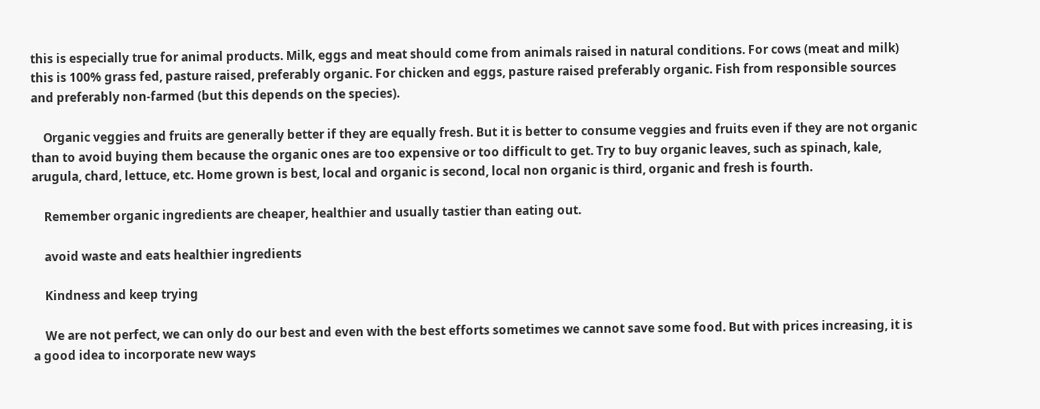this is especially true for animal products. Milk, eggs and meat should come from animals raised in natural conditions. For cows (meat and milk) this is 100% grass fed, pasture raised, preferably organic. For chicken and eggs, pasture raised preferably organic. Fish from responsible sources and preferably non-farmed (but this depends on the species).

    Organic veggies and fruits are generally better if they are equally fresh. But it is better to consume veggies and fruits even if they are not organic than to avoid buying them because the organic ones are too expensive or too difficult to get. Try to buy organic leaves, such as spinach, kale, arugula, chard, lettuce, etc. Home grown is best, local and organic is second, local non organic is third, organic and fresh is fourth.

    Remember organic ingredients are cheaper, healthier and usually tastier than eating out.

    avoid waste and eats healthier ingredients

    Kindness and keep trying

    We are not perfect, we can only do our best and even with the best efforts sometimes we cannot save some food. But with prices increasing, it is a good idea to incorporate new ways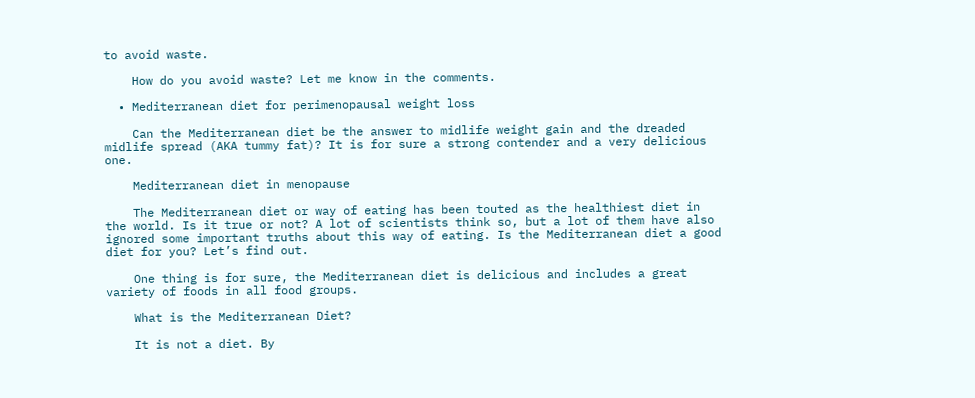to avoid waste.

    How do you avoid waste? Let me know in the comments.

  • Mediterranean diet for perimenopausal weight loss

    Can the Mediterranean diet be the answer to midlife weight gain and the dreaded midlife spread (AKA tummy fat)? It is for sure a strong contender and a very delicious one.

    Mediterranean diet in menopause

    The Mediterranean diet or way of eating has been touted as the healthiest diet in the world. Is it true or not? A lot of scientists think so, but a lot of them have also ignored some important truths about this way of eating. Is the Mediterranean diet a good diet for you? Let’s find out.

    One thing is for sure, the Mediterranean diet is delicious and includes a great variety of foods in all food groups.

    What is the Mediterranean Diet?

    It is not a diet. By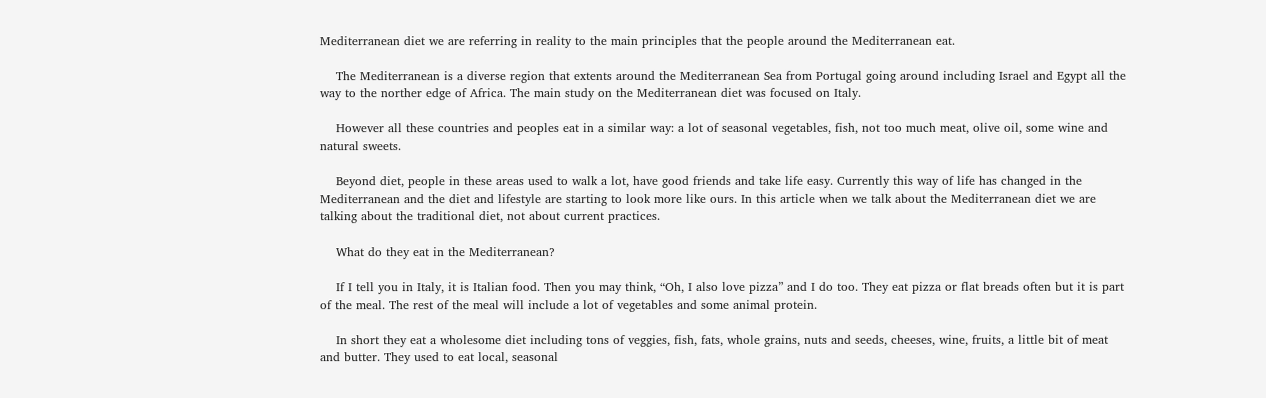Mediterranean diet we are referring in reality to the main principles that the people around the Mediterranean eat.

    The Mediterranean is a diverse region that extents around the Mediterranean Sea from Portugal going around including Israel and Egypt all the way to the norther edge of Africa. The main study on the Mediterranean diet was focused on Italy.

    However all these countries and peoples eat in a similar way: a lot of seasonal vegetables, fish, not too much meat, olive oil, some wine and natural sweets.

    Beyond diet, people in these areas used to walk a lot, have good friends and take life easy. Currently this way of life has changed in the Mediterranean and the diet and lifestyle are starting to look more like ours. In this article when we talk about the Mediterranean diet we are talking about the traditional diet, not about current practices.

    What do they eat in the Mediterranean?

    If I tell you in Italy, it is Italian food. Then you may think, “Oh, I also love pizza” and I do too. They eat pizza or flat breads often but it is part of the meal. The rest of the meal will include a lot of vegetables and some animal protein.

    In short they eat a wholesome diet including tons of veggies, fish, fats, whole grains, nuts and seeds, cheeses, wine, fruits, a little bit of meat and butter. They used to eat local, seasonal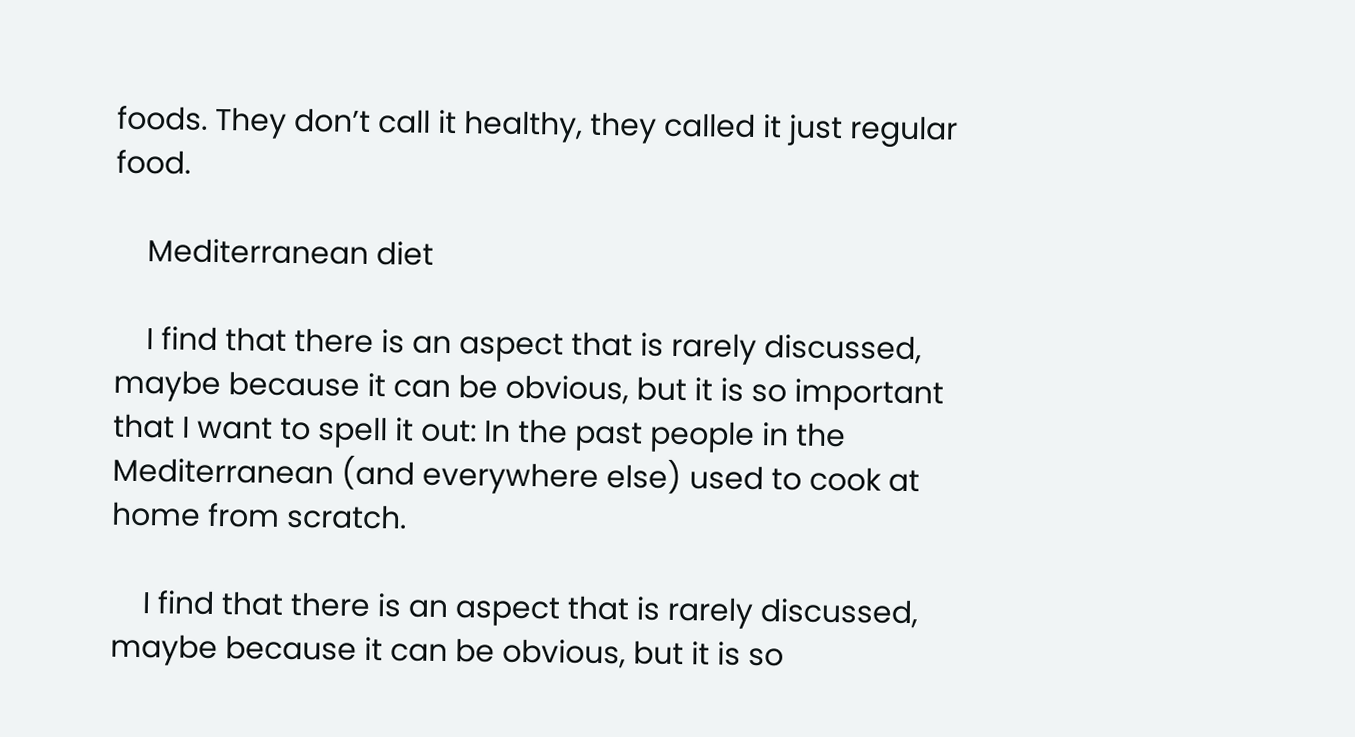foods. They don’t call it healthy, they called it just regular food.

    Mediterranean diet

    I find that there is an aspect that is rarely discussed, maybe because it can be obvious, but it is so important that I want to spell it out: In the past people in the Mediterranean (and everywhere else) used to cook at home from scratch.

    I find that there is an aspect that is rarely discussed, maybe because it can be obvious, but it is so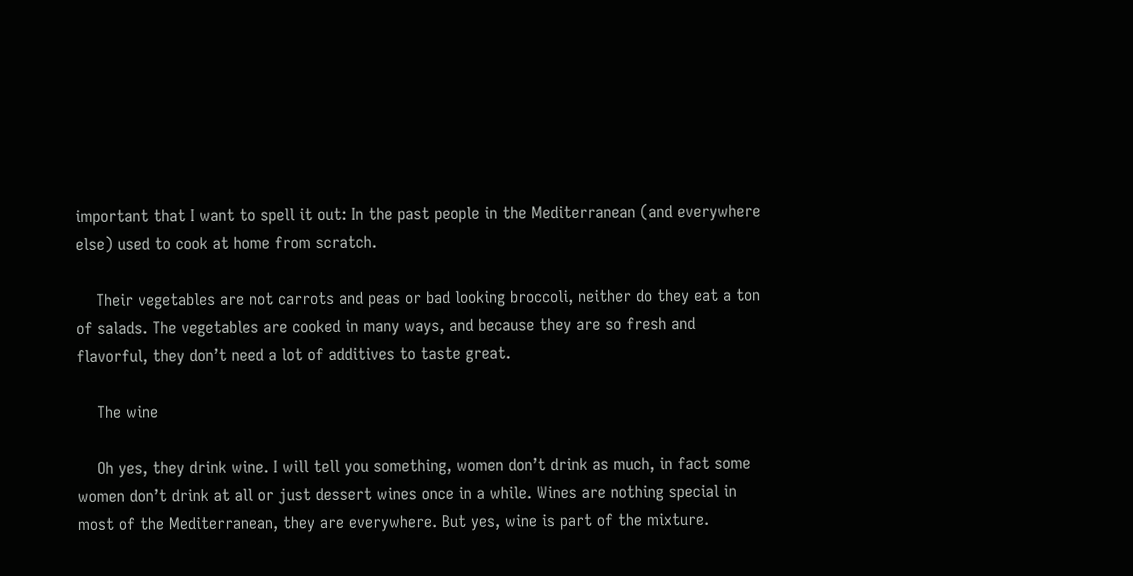important that I want to spell it out: In the past people in the Mediterranean (and everywhere else) used to cook at home from scratch.

    Their vegetables are not carrots and peas or bad looking broccoli, neither do they eat a ton of salads. The vegetables are cooked in many ways, and because they are so fresh and flavorful, they don’t need a lot of additives to taste great.

    The wine

    Oh yes, they drink wine. I will tell you something, women don’t drink as much, in fact some women don’t drink at all or just dessert wines once in a while. Wines are nothing special in most of the Mediterranean, they are everywhere. But yes, wine is part of the mixture.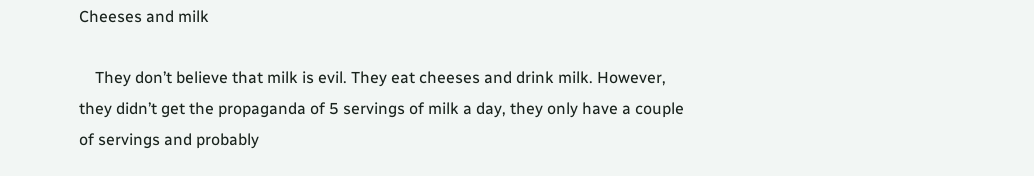Cheeses and milk

    They don’t believe that milk is evil. They eat cheeses and drink milk. However, they didn’t get the propaganda of 5 servings of milk a day, they only have a couple of servings and probably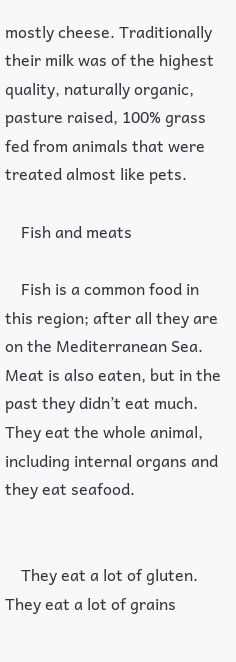mostly cheese. Traditionally their milk was of the highest quality, naturally organic, pasture raised, 100% grass fed from animals that were treated almost like pets.

    Fish and meats

    Fish is a common food in this region; after all they are on the Mediterranean Sea. Meat is also eaten, but in the past they didn’t eat much. They eat the whole animal, including internal organs and they eat seafood.


    They eat a lot of gluten. They eat a lot of grains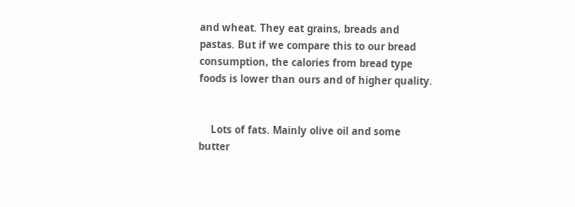and wheat. They eat grains, breads and pastas. But if we compare this to our bread consumption, the calories from bread type foods is lower than ours and of higher quality.


    Lots of fats. Mainly olive oil and some butter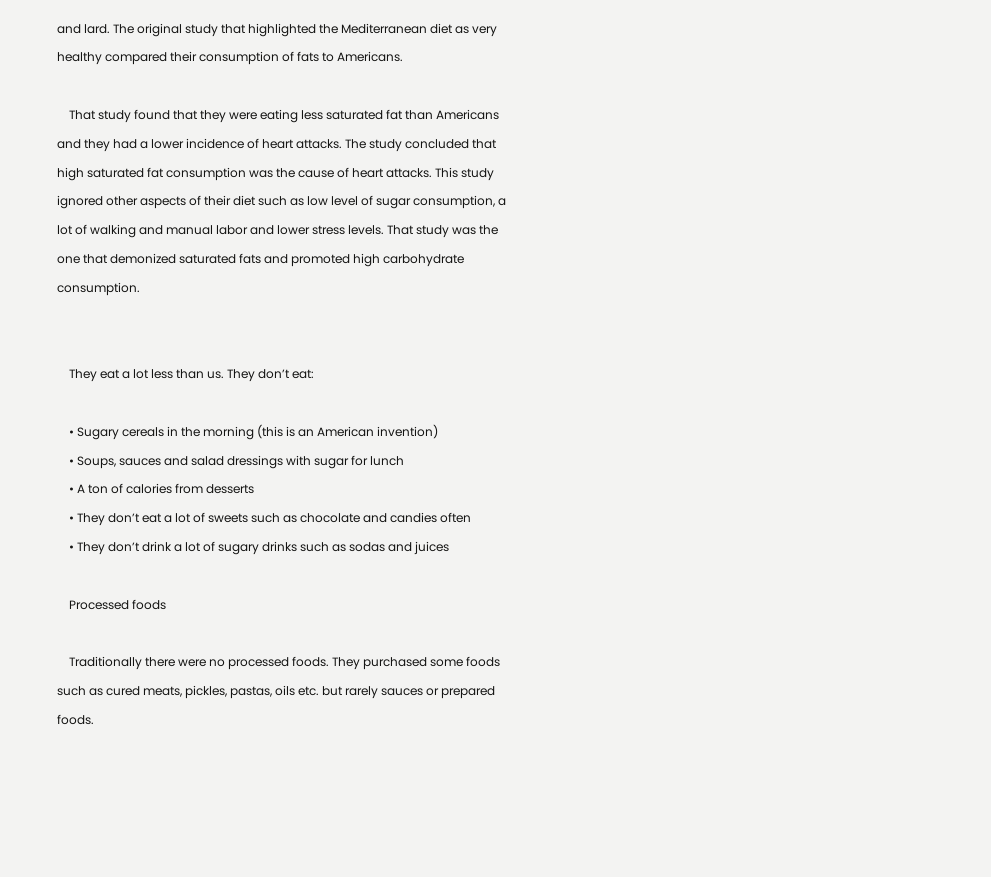and lard. The original study that highlighted the Mediterranean diet as very healthy compared their consumption of fats to Americans.

    That study found that they were eating less saturated fat than Americans and they had a lower incidence of heart attacks. The study concluded that high saturated fat consumption was the cause of heart attacks. This study ignored other aspects of their diet such as low level of sugar consumption, a lot of walking and manual labor and lower stress levels. That study was the one that demonized saturated fats and promoted high carbohydrate consumption.


    They eat a lot less than us. They don’t eat:

    • Sugary cereals in the morning (this is an American invention)
    • Soups, sauces and salad dressings with sugar for lunch
    • A ton of calories from desserts
    • They don’t eat a lot of sweets such as chocolate and candies often
    • They don’t drink a lot of sugary drinks such as sodas and juices

    Processed foods

    Traditionally there were no processed foods. They purchased some foods such as cured meats, pickles, pastas, oils etc. but rarely sauces or prepared foods.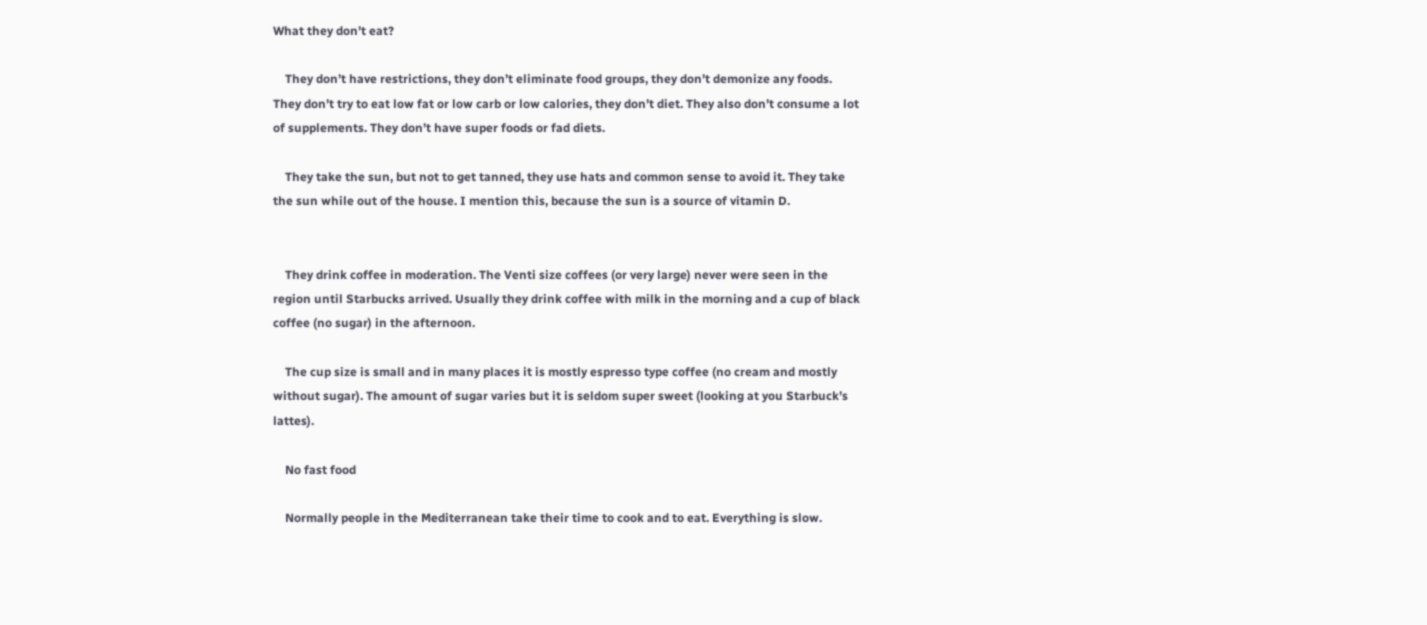What they don’t eat?

    They don’t have restrictions, they don’t eliminate food groups, they don’t demonize any foods. They don’t try to eat low fat or low carb or low calories, they don’t diet. They also don’t consume a lot of supplements. They don’t have super foods or fad diets.

    They take the sun, but not to get tanned, they use hats and common sense to avoid it. They take the sun while out of the house. I mention this, because the sun is a source of vitamin D.


    They drink coffee in moderation. The Venti size coffees (or very large) never were seen in the region until Starbucks arrived. Usually they drink coffee with milk in the morning and a cup of black coffee (no sugar) in the afternoon.

    The cup size is small and in many places it is mostly espresso type coffee (no cream and mostly without sugar). The amount of sugar varies but it is seldom super sweet (looking at you Starbuck’s lattes).

    No fast food

    Normally people in the Mediterranean take their time to cook and to eat. Everything is slow.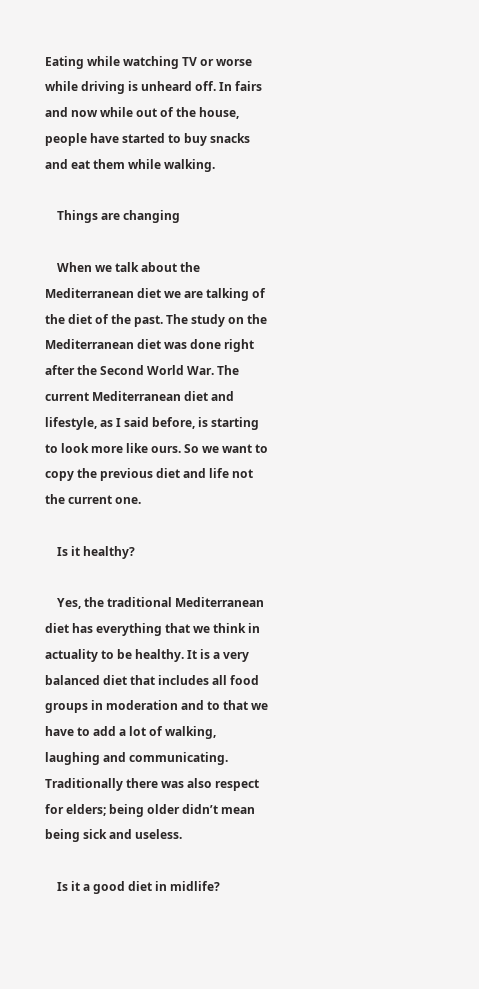Eating while watching TV or worse while driving is unheard off. In fairs and now while out of the house, people have started to buy snacks and eat them while walking.

    Things are changing

    When we talk about the Mediterranean diet we are talking of the diet of the past. The study on the Mediterranean diet was done right after the Second World War. The current Mediterranean diet and lifestyle, as I said before, is starting to look more like ours. So we want to copy the previous diet and life not the current one.

    Is it healthy?

    Yes, the traditional Mediterranean diet has everything that we think in actuality to be healthy. It is a very balanced diet that includes all food groups in moderation and to that we have to add a lot of walking, laughing and communicating. Traditionally there was also respect for elders; being older didn’t mean being sick and useless.

    Is it a good diet in midlife?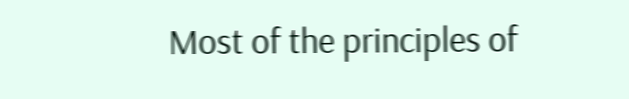Most of the principles of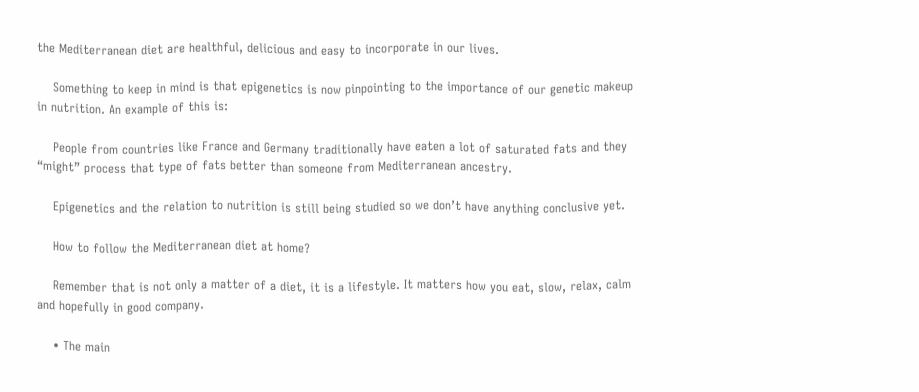the Mediterranean diet are healthful, delicious and easy to incorporate in our lives.

    Something to keep in mind is that epigenetics is now pinpointing to the importance of our genetic makeup in nutrition. An example of this is:

    People from countries like France and Germany traditionally have eaten a lot of saturated fats and they “might” process that type of fats better than someone from Mediterranean ancestry.

    Epigenetics and the relation to nutrition is still being studied so we don’t have anything conclusive yet.

    How to follow the Mediterranean diet at home?

    Remember that is not only a matter of a diet, it is a lifestyle. It matters how you eat, slow, relax, calm and hopefully in good company.

    • The main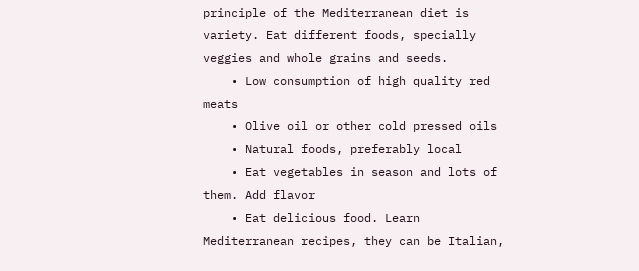principle of the Mediterranean diet is variety. Eat different foods, specially veggies and whole grains and seeds.
    • Low consumption of high quality red meats
    • Olive oil or other cold pressed oils
    • Natural foods, preferably local
    • Eat vegetables in season and lots of them. Add flavor
    • Eat delicious food. Learn Mediterranean recipes, they can be Italian,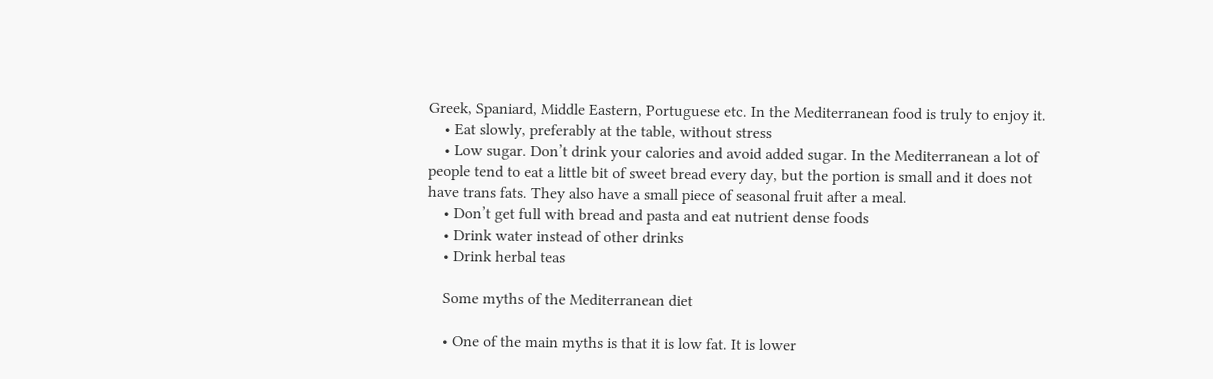Greek, Spaniard, Middle Eastern, Portuguese etc. In the Mediterranean food is truly to enjoy it.
    • Eat slowly, preferably at the table, without stress
    • Low sugar. Don’t drink your calories and avoid added sugar. In the Mediterranean a lot of people tend to eat a little bit of sweet bread every day, but the portion is small and it does not have trans fats. They also have a small piece of seasonal fruit after a meal.
    • Don’t get full with bread and pasta and eat nutrient dense foods
    • Drink water instead of other drinks
    • Drink herbal teas

    Some myths of the Mediterranean diet

    • One of the main myths is that it is low fat. It is lower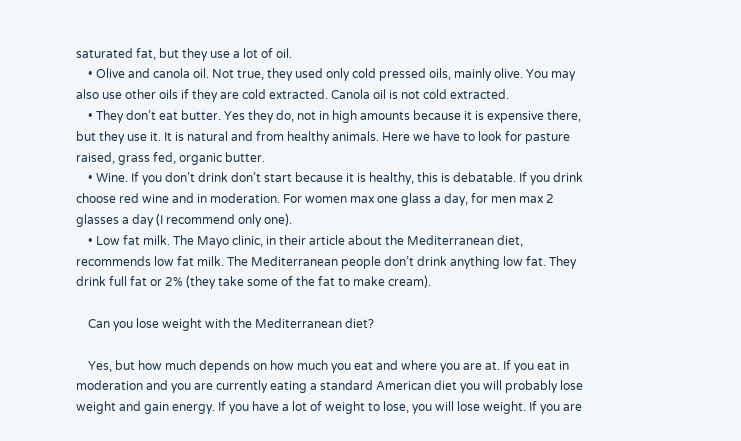saturated fat, but they use a lot of oil.
    • Olive and canola oil. Not true, they used only cold pressed oils, mainly olive. You may also use other oils if they are cold extracted. Canola oil is not cold extracted.
    • They don’t eat butter. Yes they do, not in high amounts because it is expensive there, but they use it. It is natural and from healthy animals. Here we have to look for pasture raised, grass fed, organic butter.
    • Wine. If you don’t drink don’t start because it is healthy, this is debatable. If you drink choose red wine and in moderation. For women max one glass a day, for men max 2 glasses a day (I recommend only one).
    • Low fat milk. The Mayo clinic, in their article about the Mediterranean diet, recommends low fat milk. The Mediterranean people don’t drink anything low fat. They drink full fat or 2% (they take some of the fat to make cream).

    Can you lose weight with the Mediterranean diet?

    Yes, but how much depends on how much you eat and where you are at. If you eat in moderation and you are currently eating a standard American diet you will probably lose weight and gain energy. If you have a lot of weight to lose, you will lose weight. If you are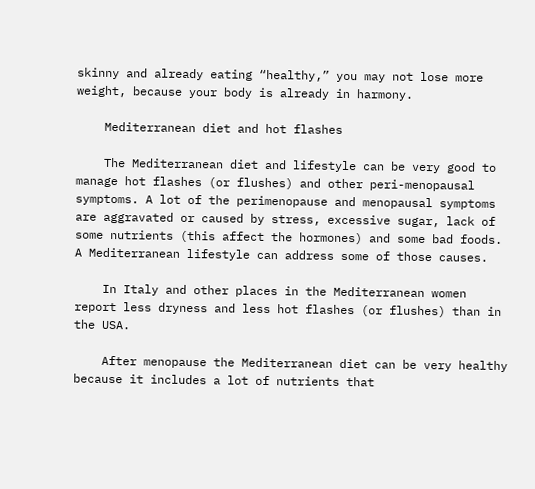skinny and already eating “healthy,” you may not lose more weight, because your body is already in harmony.

    Mediterranean diet and hot flashes

    The Mediterranean diet and lifestyle can be very good to manage hot flashes (or flushes) and other peri-menopausal symptoms. A lot of the perimenopause and menopausal symptoms are aggravated or caused by stress, excessive sugar, lack of some nutrients (this affect the hormones) and some bad foods. A Mediterranean lifestyle can address some of those causes.

    In Italy and other places in the Mediterranean women report less dryness and less hot flashes (or flushes) than in the USA.

    After menopause the Mediterranean diet can be very healthy because it includes a lot of nutrients that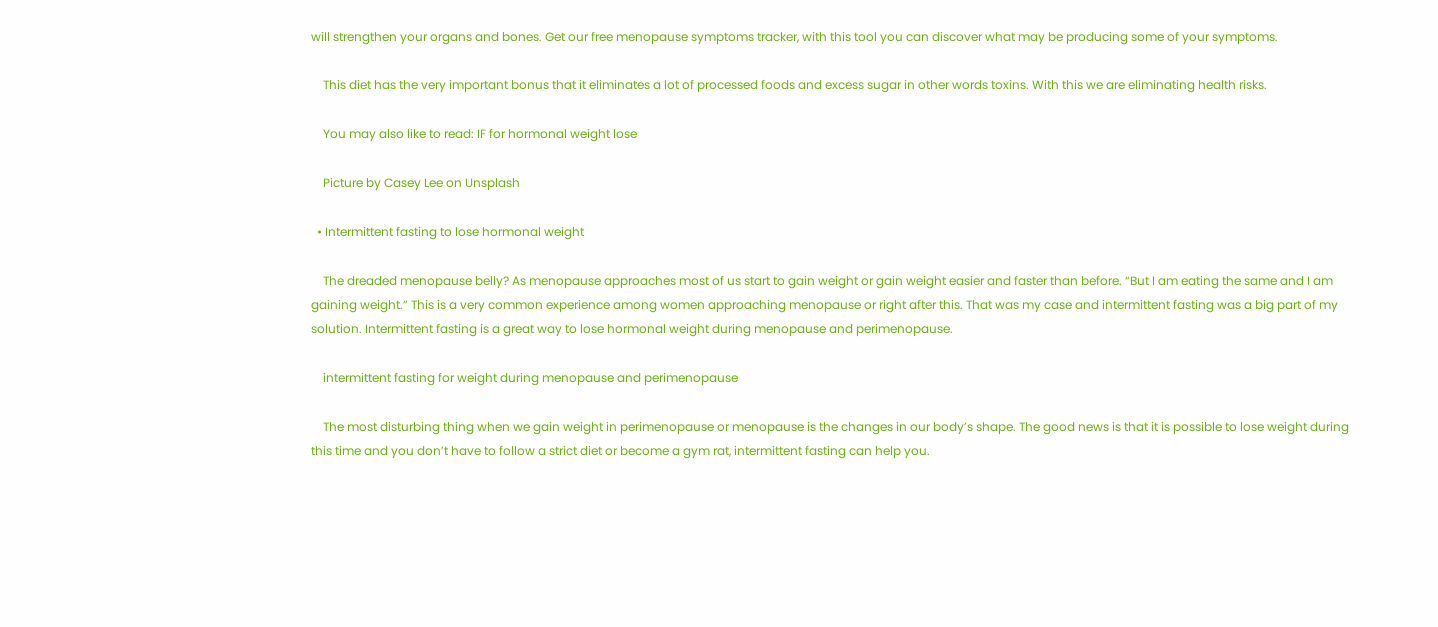will strengthen your organs and bones. Get our free menopause symptoms tracker, with this tool you can discover what may be producing some of your symptoms.

    This diet has the very important bonus that it eliminates a lot of processed foods and excess sugar in other words toxins. With this we are eliminating health risks.

    You may also like to read: IF for hormonal weight lose

    Picture by Casey Lee on Unsplash

  • Intermittent fasting to lose hormonal weight

    The dreaded menopause belly? As menopause approaches most of us start to gain weight or gain weight easier and faster than before. “But I am eating the same and I am gaining weight.” This is a very common experience among women approaching menopause or right after this. That was my case and intermittent fasting was a big part of my solution. Intermittent fasting is a great way to lose hormonal weight during menopause and perimenopause.

    intermittent fasting for weight during menopause and perimenopause

    The most disturbing thing when we gain weight in perimenopause or menopause is the changes in our body’s shape. The good news is that it is possible to lose weight during this time and you don’t have to follow a strict diet or become a gym rat, intermittent fasting can help you.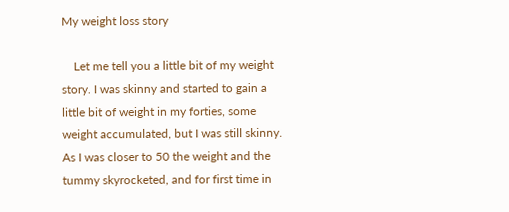My weight loss story

    Let me tell you a little bit of my weight story. I was skinny and started to gain a little bit of weight in my forties, some weight accumulated, but I was still skinny. As I was closer to 50 the weight and the tummy skyrocketed, and for first time in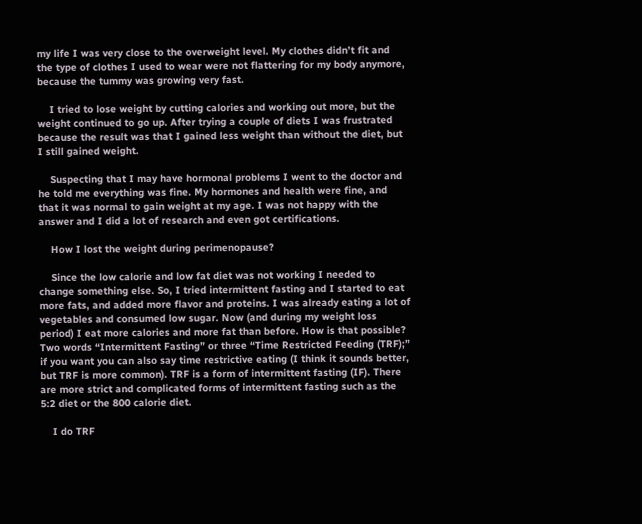my life I was very close to the overweight level. My clothes didn’t fit and the type of clothes I used to wear were not flattering for my body anymore, because the tummy was growing very fast.

    I tried to lose weight by cutting calories and working out more, but the weight continued to go up. After trying a couple of diets I was frustrated because the result was that I gained less weight than without the diet, but I still gained weight.

    Suspecting that I may have hormonal problems I went to the doctor and he told me everything was fine. My hormones and health were fine, and that it was normal to gain weight at my age. I was not happy with the answer and I did a lot of research and even got certifications.

    How I lost the weight during perimenopause?

    Since the low calorie and low fat diet was not working I needed to change something else. So, I tried intermittent fasting and I started to eat more fats, and added more flavor and proteins. I was already eating a lot of vegetables and consumed low sugar. Now (and during my weight loss period) I eat more calories and more fat than before. How is that possible? Two words “Intermittent Fasting” or three “Time Restricted Feeding (TRF);” if you want you can also say time restrictive eating (I think it sounds better, but TRF is more common). TRF is a form of intermittent fasting (IF). There are more strict and complicated forms of intermittent fasting such as the 5:2 diet or the 800 calorie diet.

    I do TRF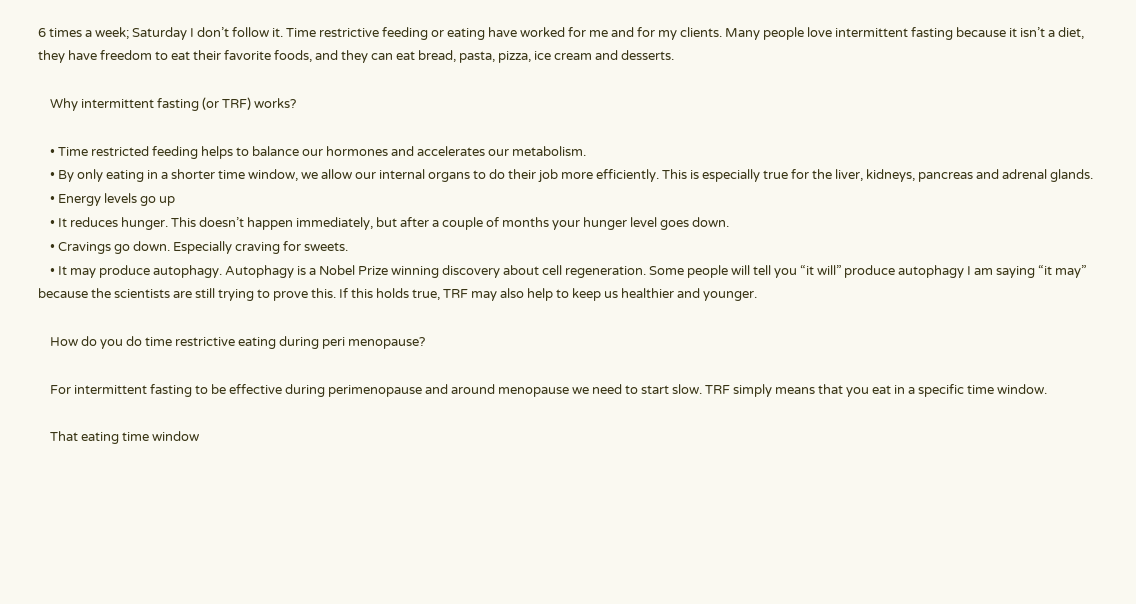6 times a week; Saturday I don’t follow it. Time restrictive feeding or eating have worked for me and for my clients. Many people love intermittent fasting because it isn’t a diet, they have freedom to eat their favorite foods, and they can eat bread, pasta, pizza, ice cream and desserts.

    Why intermittent fasting (or TRF) works?

    • Time restricted feeding helps to balance our hormones and accelerates our metabolism.
    • By only eating in a shorter time window, we allow our internal organs to do their job more efficiently. This is especially true for the liver, kidneys, pancreas and adrenal glands.
    • Energy levels go up
    • It reduces hunger. This doesn’t happen immediately, but after a couple of months your hunger level goes down.
    • Cravings go down. Especially craving for sweets.
    • It may produce autophagy. Autophagy is a Nobel Prize winning discovery about cell regeneration. Some people will tell you “it will” produce autophagy I am saying “it may” because the scientists are still trying to prove this. If this holds true, TRF may also help to keep us healthier and younger.

    How do you do time restrictive eating during peri menopause?

    For intermittent fasting to be effective during perimenopause and around menopause we need to start slow. TRF simply means that you eat in a specific time window.

    That eating time window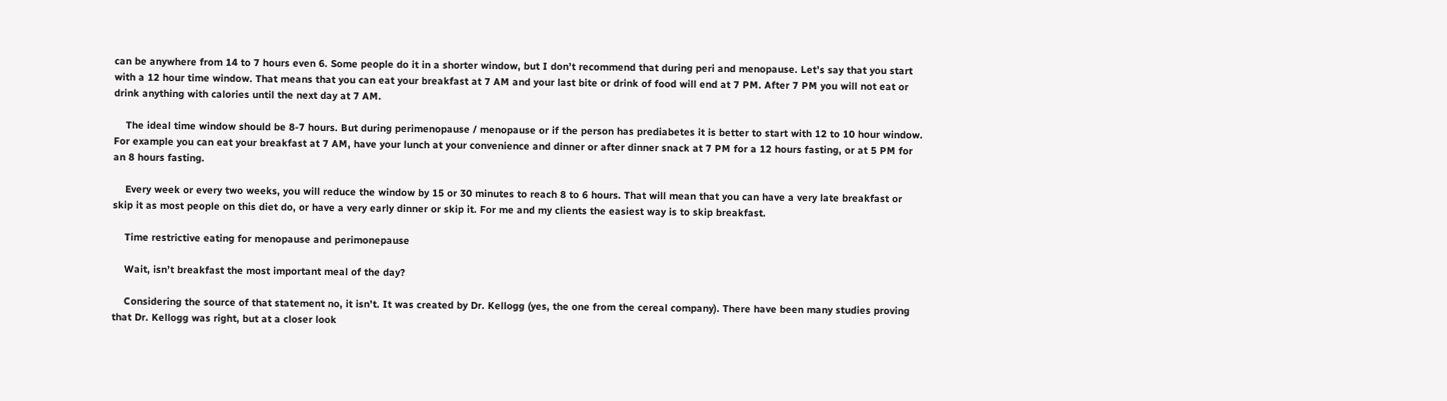can be anywhere from 14 to 7 hours even 6. Some people do it in a shorter window, but I don’t recommend that during peri and menopause. Let’s say that you start with a 12 hour time window. That means that you can eat your breakfast at 7 AM and your last bite or drink of food will end at 7 PM. After 7 PM you will not eat or drink anything with calories until the next day at 7 AM.

    The ideal time window should be 8-7 hours. But during perimenopause / menopause or if the person has prediabetes it is better to start with 12 to 10 hour window. For example you can eat your breakfast at 7 AM, have your lunch at your convenience and dinner or after dinner snack at 7 PM for a 12 hours fasting, or at 5 PM for an 8 hours fasting.

    Every week or every two weeks, you will reduce the window by 15 or 30 minutes to reach 8 to 6 hours. That will mean that you can have a very late breakfast or skip it as most people on this diet do, or have a very early dinner or skip it. For me and my clients the easiest way is to skip breakfast.

    Time restrictive eating for menopause and perimonepause

    Wait, isn’t breakfast the most important meal of the day?

    Considering the source of that statement no, it isn’t. It was created by Dr. Kellogg (yes, the one from the cereal company). There have been many studies proving that Dr. Kellogg was right, but at a closer look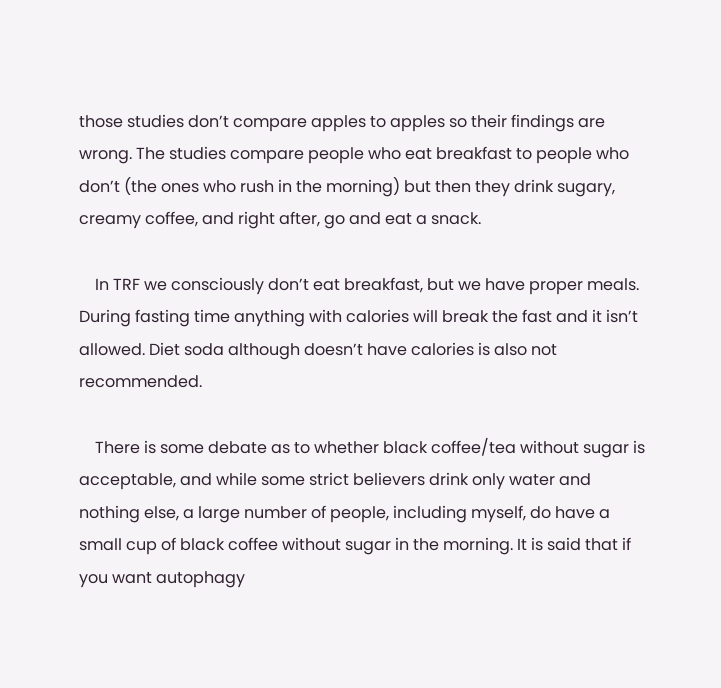those studies don’t compare apples to apples so their findings are wrong. The studies compare people who eat breakfast to people who don’t (the ones who rush in the morning) but then they drink sugary, creamy coffee, and right after, go and eat a snack.

    In TRF we consciously don’t eat breakfast, but we have proper meals. During fasting time anything with calories will break the fast and it isn’t allowed. Diet soda although doesn’t have calories is also not recommended.

    There is some debate as to whether black coffee/tea without sugar is acceptable, and while some strict believers drink only water and nothing else, a large number of people, including myself, do have a small cup of black coffee without sugar in the morning. It is said that if you want autophagy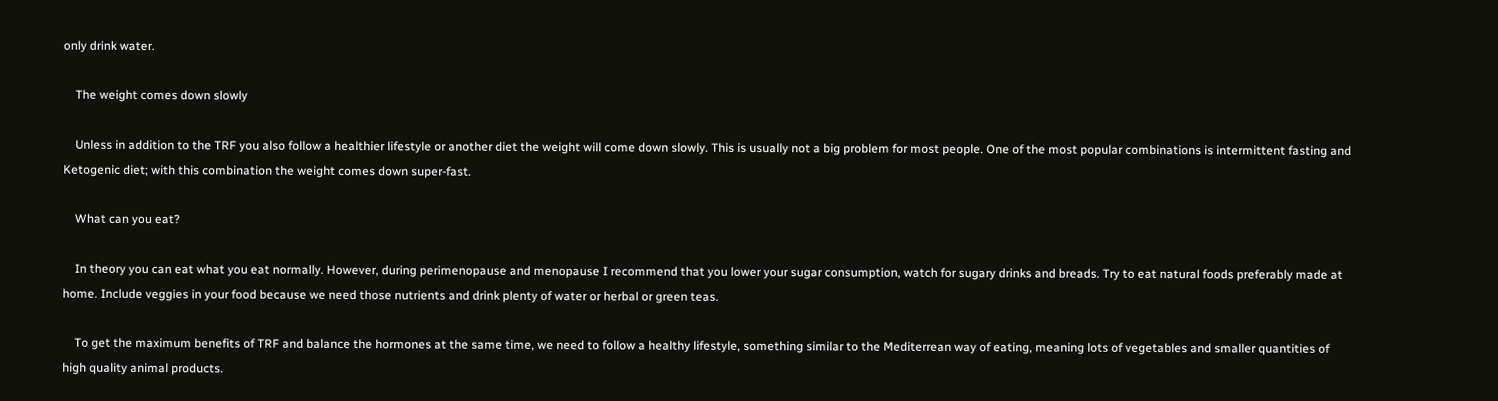only drink water.

    The weight comes down slowly

    Unless in addition to the TRF you also follow a healthier lifestyle or another diet the weight will come down slowly. This is usually not a big problem for most people. One of the most popular combinations is intermittent fasting and Ketogenic diet; with this combination the weight comes down super-fast.

    What can you eat?

    In theory you can eat what you eat normally. However, during perimenopause and menopause I recommend that you lower your sugar consumption, watch for sugary drinks and breads. Try to eat natural foods preferably made at home. Include veggies in your food because we need those nutrients and drink plenty of water or herbal or green teas.

    To get the maximum benefits of TRF and balance the hormones at the same time, we need to follow a healthy lifestyle, something similar to the Mediterrean way of eating, meaning lots of vegetables and smaller quantities of high quality animal products.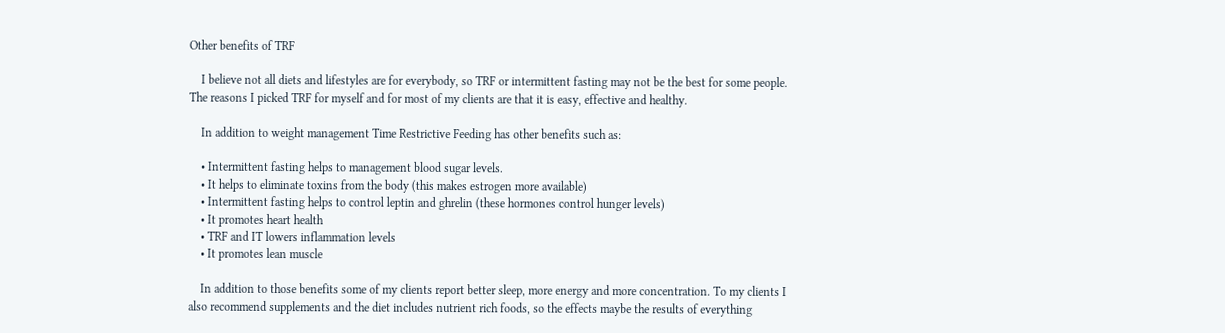Other benefits of TRF

    I believe not all diets and lifestyles are for everybody, so TRF or intermittent fasting may not be the best for some people. The reasons I picked TRF for myself and for most of my clients are that it is easy, effective and healthy.

    In addition to weight management Time Restrictive Feeding has other benefits such as:

    • Intermittent fasting helps to management blood sugar levels.
    • It helps to eliminate toxins from the body (this makes estrogen more available)
    • Intermittent fasting helps to control leptin and ghrelin (these hormones control hunger levels)
    • It promotes heart health
    • TRF and IT lowers inflammation levels
    • It promotes lean muscle

    In addition to those benefits some of my clients report better sleep, more energy and more concentration. To my clients I also recommend supplements and the diet includes nutrient rich foods, so the effects maybe the results of everything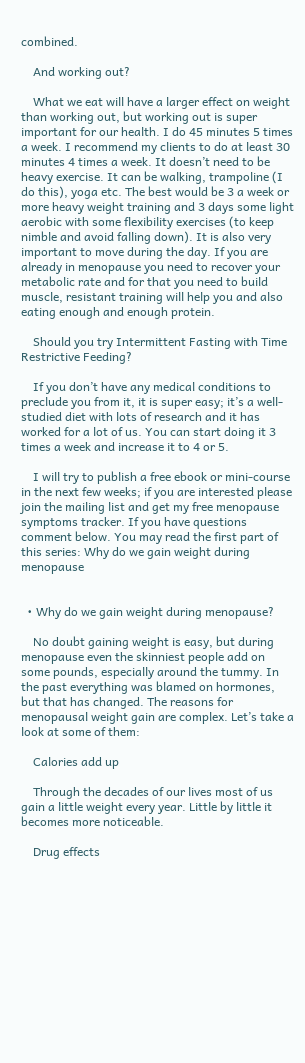combined.

    And working out?

    What we eat will have a larger effect on weight than working out, but working out is super important for our health. I do 45 minutes 5 times a week. I recommend my clients to do at least 30 minutes 4 times a week. It doesn’t need to be heavy exercise. It can be walking, trampoline (I do this), yoga etc. The best would be 3 a week or more heavy weight training and 3 days some light aerobic with some flexibility exercises (to keep nimble and avoid falling down). It is also very important to move during the day. If you are already in menopause you need to recover your metabolic rate and for that you need to build muscle, resistant training will help you and also eating enough and enough protein.

    Should you try Intermittent Fasting with Time Restrictive Feeding?

    If you don’t have any medical conditions to preclude you from it, it is super easy; it’s a well-studied diet with lots of research and it has worked for a lot of us. You can start doing it 3 times a week and increase it to 4 or 5.

    I will try to publish a free ebook or mini-course in the next few weeks; if you are interested please join the mailing list and get my free menopause symptoms tracker. If you have questions comment below. You may read the first part of this series: Why do we gain weight during menopause


  • Why do we gain weight during menopause?

    No doubt gaining weight is easy, but during menopause even the skinniest people add on some pounds, especially around the tummy. In the past everything was blamed on hormones, but that has changed. The reasons for menopausal weight gain are complex. Let’s take a look at some of them:

    Calories add up

    Through the decades of our lives most of us gain a little weight every year. Little by little it becomes more noticeable.

    Drug effects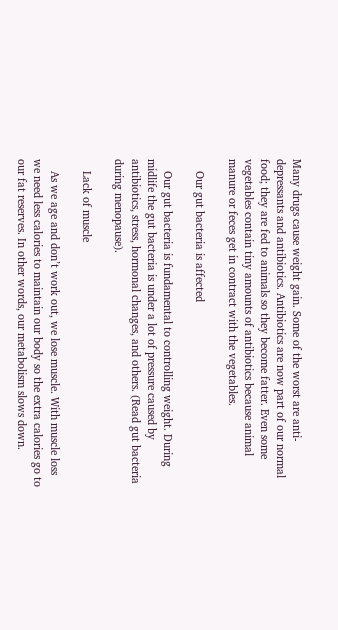Many drugs cause weight gain. Some of the worst are anti-depressants and antibiotics. Antibiotics are now part of our normal food; they are fed to animals so they become fatter. Even some vegetables contain tiny amounts of antibiotics because animal manure or feces get in contract with the vegetables.

    Our gut bacteria is affected

    Our gut bacteria is fundamental to controlling weight. During midlife the gut bacteria is under a lot of pressure caused by antibiotics, stress, hormonal changes, and others. (Read gut bacteria during menopause).

    Lack of muscle

    As we age and don’t work out, we lose muscle. With muscle loss we need less calories to maintain our body so the extra calories go to our fat reserves. In other words, our metabolism slows down.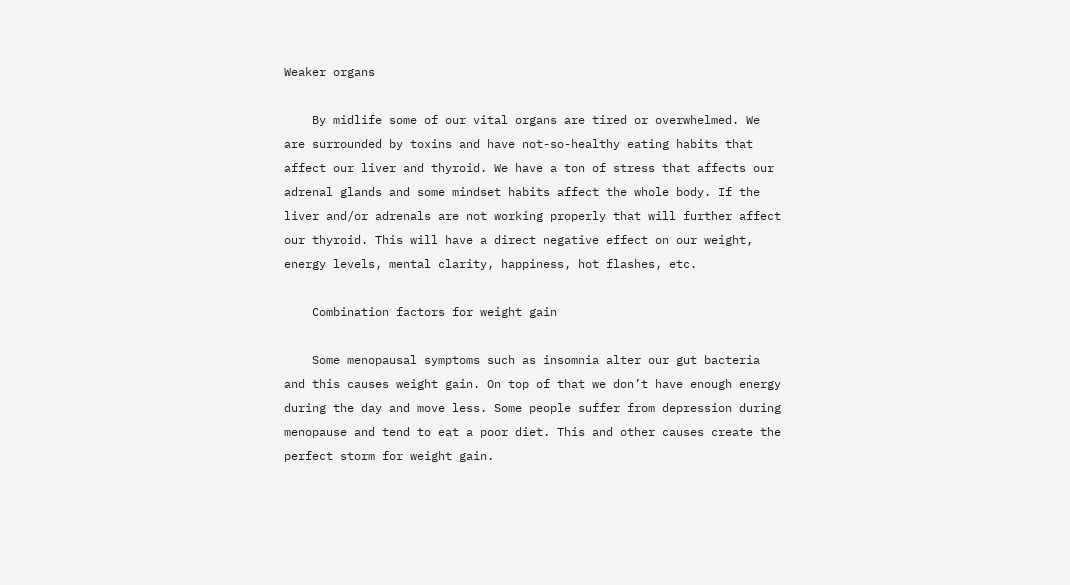Weaker organs

    By midlife some of our vital organs are tired or overwhelmed. We are surrounded by toxins and have not-so-healthy eating habits that affect our liver and thyroid. We have a ton of stress that affects our adrenal glands and some mindset habits affect the whole body. If the liver and/or adrenals are not working properly that will further affect our thyroid. This will have a direct negative effect on our weight, energy levels, mental clarity, happiness, hot flashes, etc.

    Combination factors for weight gain

    Some menopausal symptoms such as insomnia alter our gut bacteria and this causes weight gain. On top of that we don’t have enough energy during the day and move less. Some people suffer from depression during menopause and tend to eat a poor diet. This and other causes create the perfect storm for weight gain.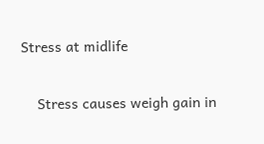Stress at midlife

    Stress causes weigh gain in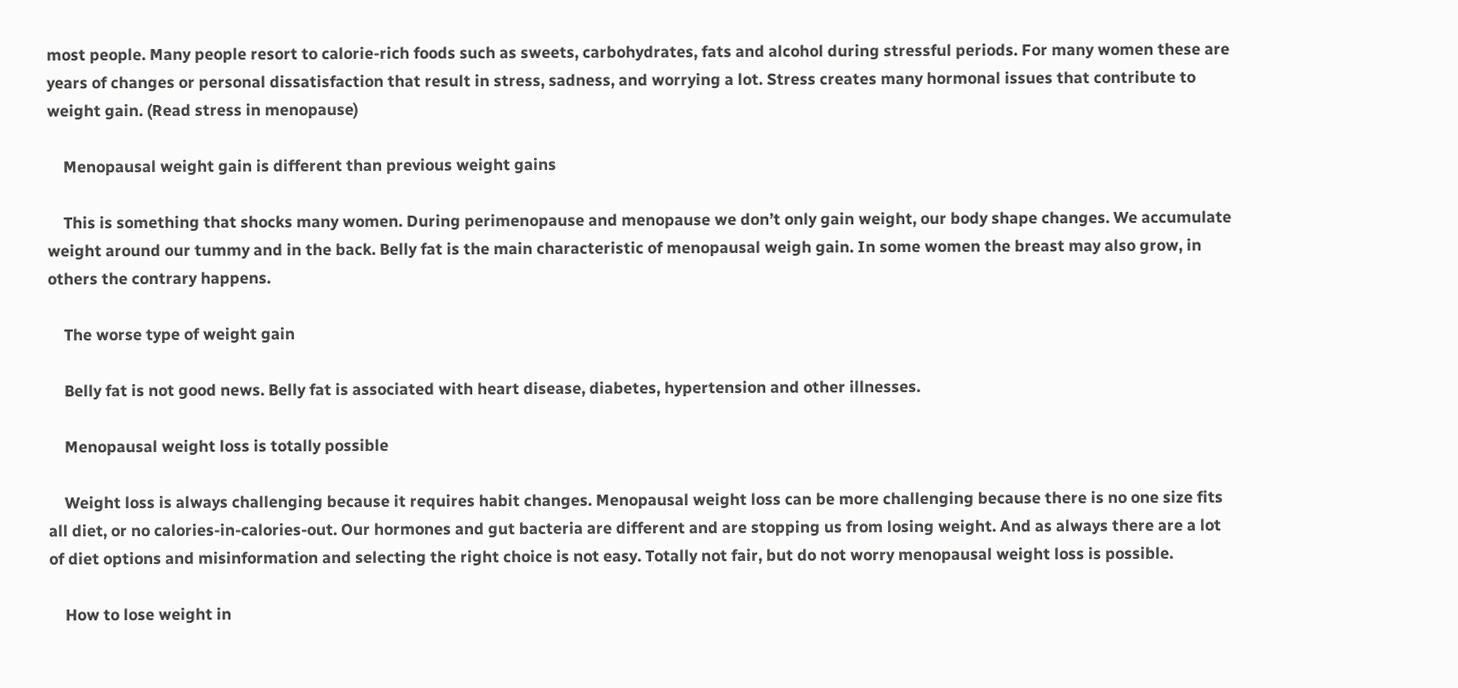most people. Many people resort to calorie-rich foods such as sweets, carbohydrates, fats and alcohol during stressful periods. For many women these are years of changes or personal dissatisfaction that result in stress, sadness, and worrying a lot. Stress creates many hormonal issues that contribute to weight gain. (Read stress in menopause)

    Menopausal weight gain is different than previous weight gains

    This is something that shocks many women. During perimenopause and menopause we don’t only gain weight, our body shape changes. We accumulate weight around our tummy and in the back. Belly fat is the main characteristic of menopausal weigh gain. In some women the breast may also grow, in others the contrary happens.

    The worse type of weight gain

    Belly fat is not good news. Belly fat is associated with heart disease, diabetes, hypertension and other illnesses.

    Menopausal weight loss is totally possible

    Weight loss is always challenging because it requires habit changes. Menopausal weight loss can be more challenging because there is no one size fits all diet, or no calories-in-calories-out. Our hormones and gut bacteria are different and are stopping us from losing weight. And as always there are a lot of diet options and misinformation and selecting the right choice is not easy. Totally not fair, but do not worry menopausal weight loss is possible.

    How to lose weight in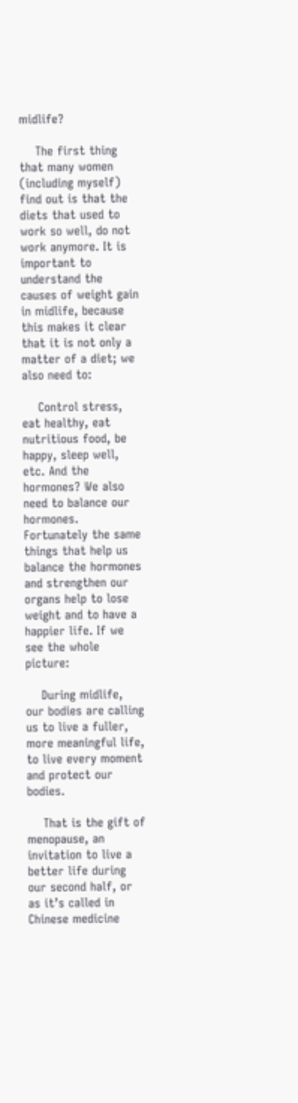midlife?

    The first thing that many women (including myself) find out is that the diets that used to work so well, do not work anymore. It is important to understand the causes of weight gain in midlife, because this makes it clear that it is not only a matter of a diet; we also need to:

    Control stress, eat healthy, eat nutritious food, be happy, sleep well, etc. And the hormones? We also need to balance our hormones. Fortunately the same things that help us balance the hormones and strengthen our organs help to lose weight and to have a happier life. If we see the whole picture:

    During midlife, our bodies are calling us to live a fuller, more meaningful life, to live every moment and protect our bodies.

    That is the gift of menopause, an invitation to live a better life during our second half, or as it’s called in Chinese medicine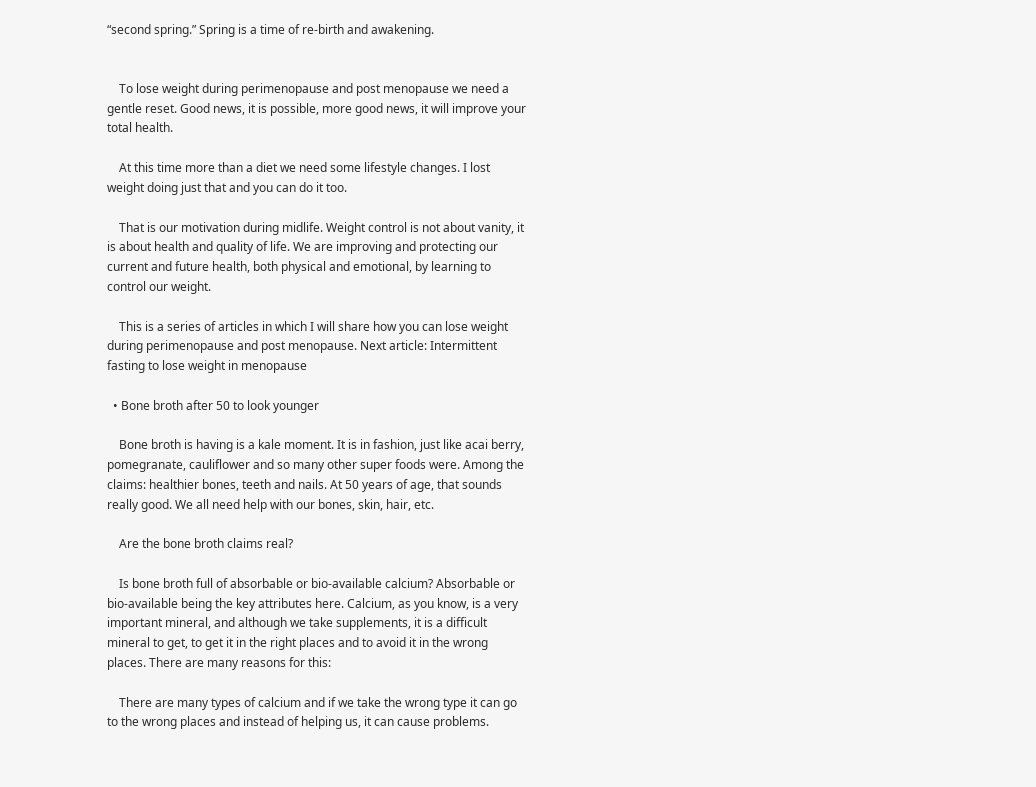“second spring.” Spring is a time of re-birth and awakening.


    To lose weight during perimenopause and post menopause we need a gentle reset. Good news, it is possible, more good news, it will improve your total health.

    At this time more than a diet we need some lifestyle changes. I lost weight doing just that and you can do it too.

    That is our motivation during midlife. Weight control is not about vanity, it is about health and quality of life. We are improving and protecting our current and future health, both physical and emotional, by learning to control our weight.

    This is a series of articles in which I will share how you can lose weight during perimenopause and post menopause. Next article: Intermittent fasting to lose weight in menopause

  • Bone broth after 50 to look younger

    Bone broth is having is a kale moment. It is in fashion, just like acai berry, pomegranate, cauliflower and so many other super foods were. Among the claims: healthier bones, teeth and nails. At 50 years of age, that sounds really good. We all need help with our bones, skin, hair, etc.

    Are the bone broth claims real?

    Is bone broth full of absorbable or bio-available calcium? Absorbable or bio-available being the key attributes here. Calcium, as you know, is a very important mineral, and although we take supplements, it is a difficult mineral to get, to get it in the right places and to avoid it in the wrong places. There are many reasons for this:

    There are many types of calcium and if we take the wrong type it can go to the wrong places and instead of helping us, it can cause problems.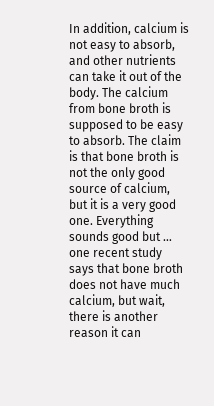In addition, calcium is not easy to absorb, and other nutrients can take it out of the body. The calcium from bone broth is supposed to be easy to absorb. The claim is that bone broth is not the only good source of calcium, but it is a very good one. Everything sounds good but … one recent study says that bone broth does not have much calcium, but wait, there is another reason it can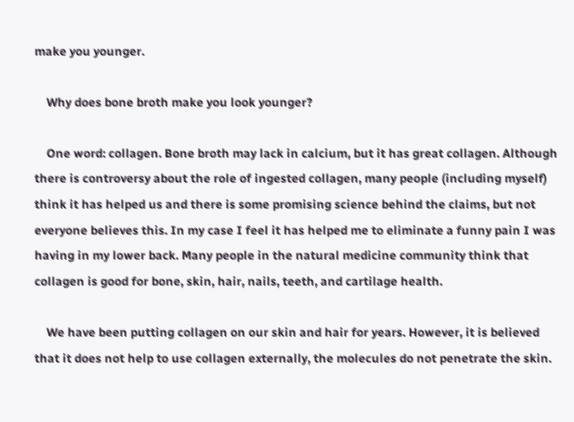make you younger.

    Why does bone broth make you look younger?

    One word: collagen. Bone broth may lack in calcium, but it has great collagen. Although there is controversy about the role of ingested collagen, many people (including myself) think it has helped us and there is some promising science behind the claims, but not everyone believes this. In my case I feel it has helped me to eliminate a funny pain I was having in my lower back. Many people in the natural medicine community think that collagen is good for bone, skin, hair, nails, teeth, and cartilage health.

    We have been putting collagen on our skin and hair for years. However, it is believed that it does not help to use collagen externally, the molecules do not penetrate the skin.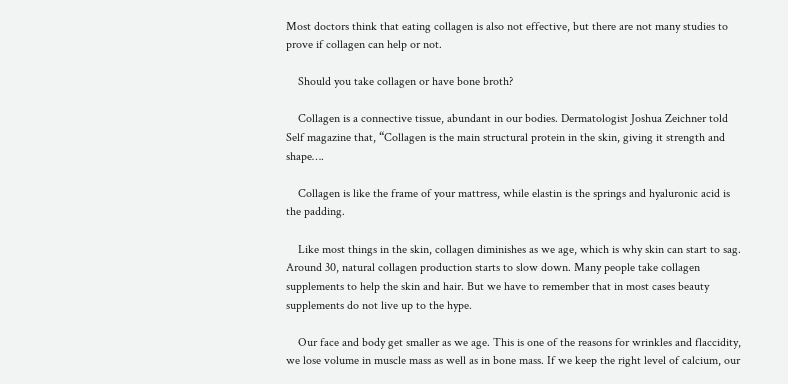Most doctors think that eating collagen is also not effective, but there are not many studies to prove if collagen can help or not.

    Should you take collagen or have bone broth?

    Collagen is a connective tissue, abundant in our bodies. Dermatologist Joshua Zeichner told Self magazine that, “Collagen is the main structural protein in the skin, giving it strength and shape….

    Collagen is like the frame of your mattress, while elastin is the springs and hyaluronic acid is the padding.

    Like most things in the skin, collagen diminishes as we age, which is why skin can start to sag. Around 30, natural collagen production starts to slow down. Many people take collagen supplements to help the skin and hair. But we have to remember that in most cases beauty supplements do not live up to the hype.

    Our face and body get smaller as we age. This is one of the reasons for wrinkles and flaccidity, we lose volume in muscle mass as well as in bone mass. If we keep the right level of calcium, our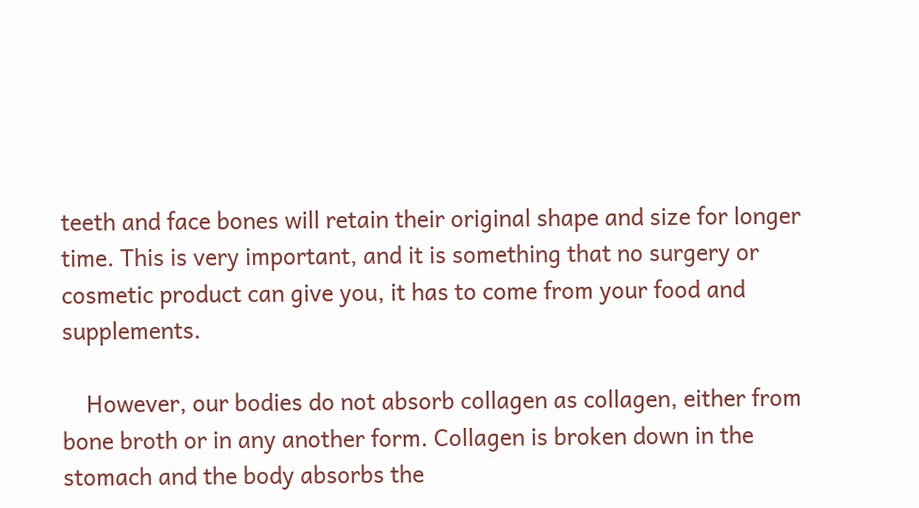teeth and face bones will retain their original shape and size for longer time. This is very important, and it is something that no surgery or cosmetic product can give you, it has to come from your food and supplements.

    However, our bodies do not absorb collagen as collagen, either from bone broth or in any another form. Collagen is broken down in the stomach and the body absorbs the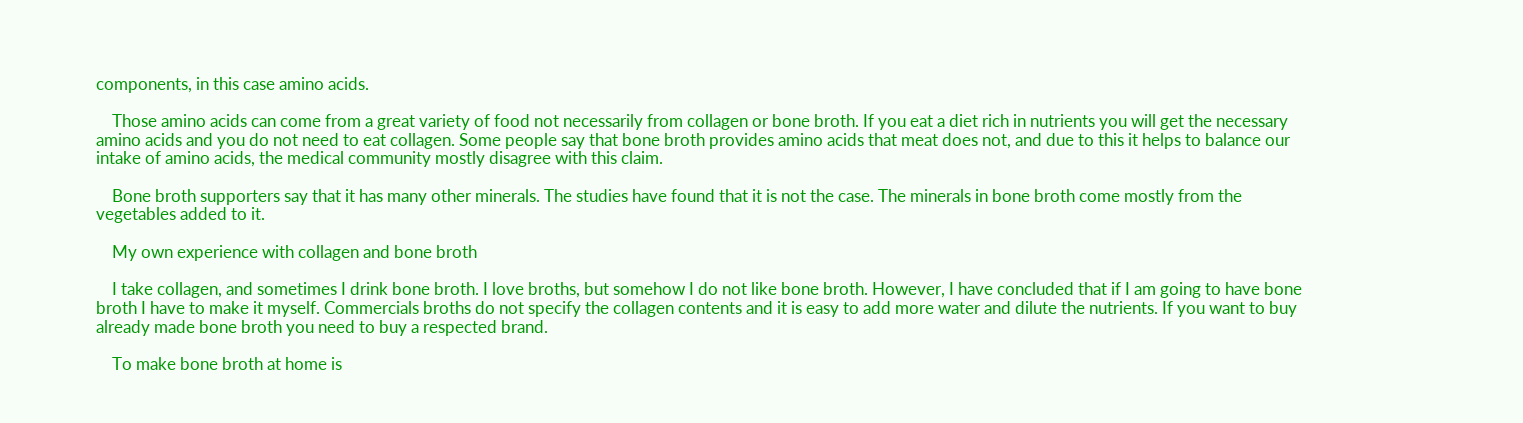components, in this case amino acids.

    Those amino acids can come from a great variety of food not necessarily from collagen or bone broth. If you eat a diet rich in nutrients you will get the necessary amino acids and you do not need to eat collagen. Some people say that bone broth provides amino acids that meat does not, and due to this it helps to balance our intake of amino acids, the medical community mostly disagree with this claim.

    Bone broth supporters say that it has many other minerals. The studies have found that it is not the case. The minerals in bone broth come mostly from the vegetables added to it.

    My own experience with collagen and bone broth

    I take collagen, and sometimes I drink bone broth. I love broths, but somehow I do not like bone broth. However, I have concluded that if I am going to have bone broth I have to make it myself. Commercials broths do not specify the collagen contents and it is easy to add more water and dilute the nutrients. If you want to buy already made bone broth you need to buy a respected brand.

    To make bone broth at home is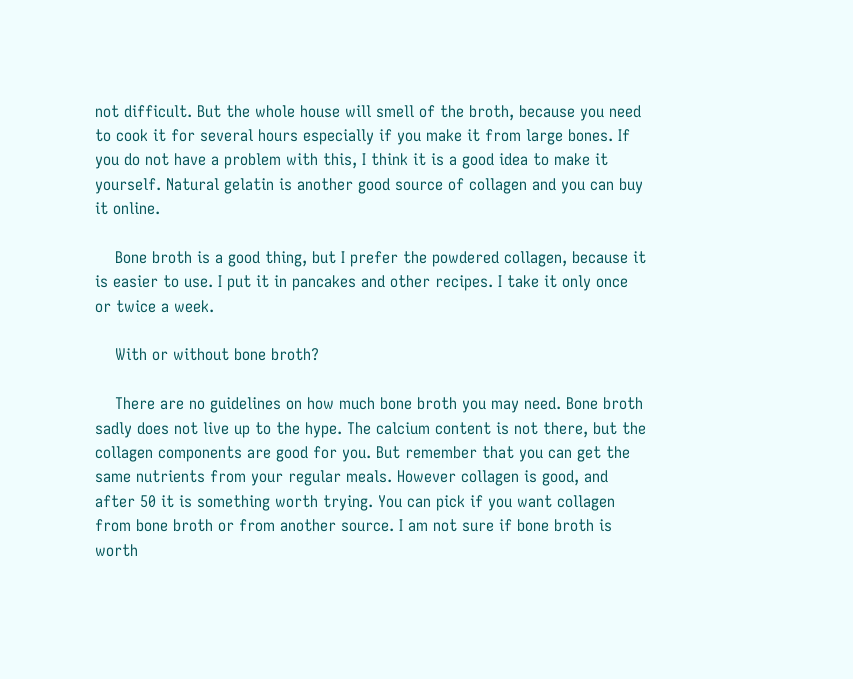not difficult. But the whole house will smell of the broth, because you need to cook it for several hours especially if you make it from large bones. If you do not have a problem with this, I think it is a good idea to make it yourself. Natural gelatin is another good source of collagen and you can buy it online.

    Bone broth is a good thing, but I prefer the powdered collagen, because it is easier to use. I put it in pancakes and other recipes. I take it only once or twice a week.

    With or without bone broth?

    There are no guidelines on how much bone broth you may need. Bone broth sadly does not live up to the hype. The calcium content is not there, but the collagen components are good for you. But remember that you can get the same nutrients from your regular meals. However collagen is good, and after 50 it is something worth trying. You can pick if you want collagen from bone broth or from another source. I am not sure if bone broth is worth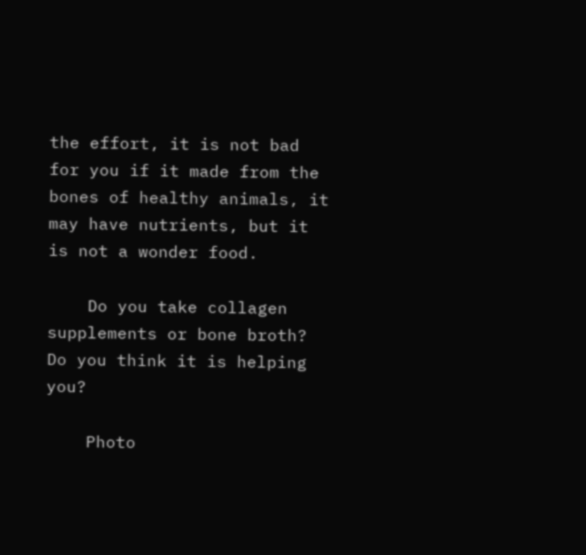the effort, it is not bad for you if it made from the bones of healthy animals, it may have nutrients, but it is not a wonder food.

    Do you take collagen supplements or bone broth? Do you think it is helping you?

    Photo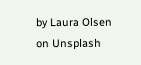by Laura Olsen on Unsplash